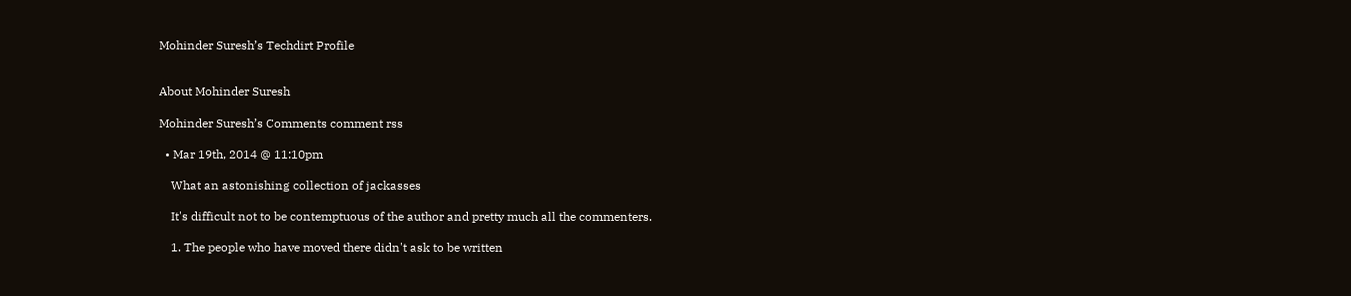Mohinder Suresh’s Techdirt Profile


About Mohinder Suresh

Mohinder Suresh’s Comments comment rss

  • Mar 19th, 2014 @ 11:10pm

    What an astonishing collection of jackasses

    It's difficult not to be contemptuous of the author and pretty much all the commenters.

    1. The people who have moved there didn't ask to be written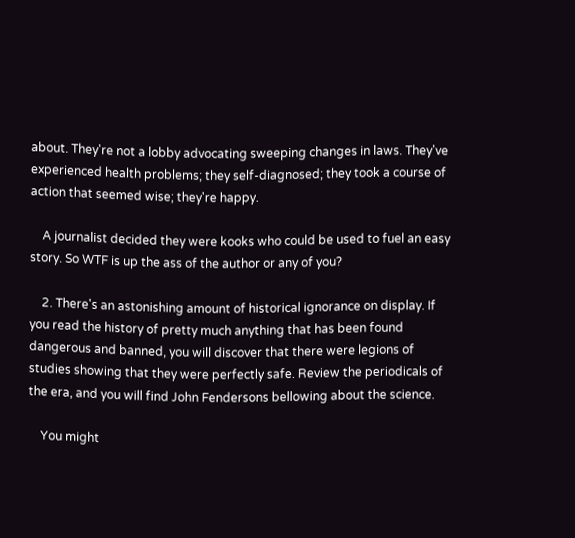about. They're not a lobby advocating sweeping changes in laws. They've experienced health problems; they self-diagnosed; they took a course of action that seemed wise; they're happy.

    A journalist decided they were kooks who could be used to fuel an easy story. So WTF is up the ass of the author or any of you?

    2. There's an astonishing amount of historical ignorance on display. If you read the history of pretty much anything that has been found dangerous and banned, you will discover that there were legions of studies showing that they were perfectly safe. Review the periodicals of the era, and you will find John Fendersons bellowing about the science.

    You might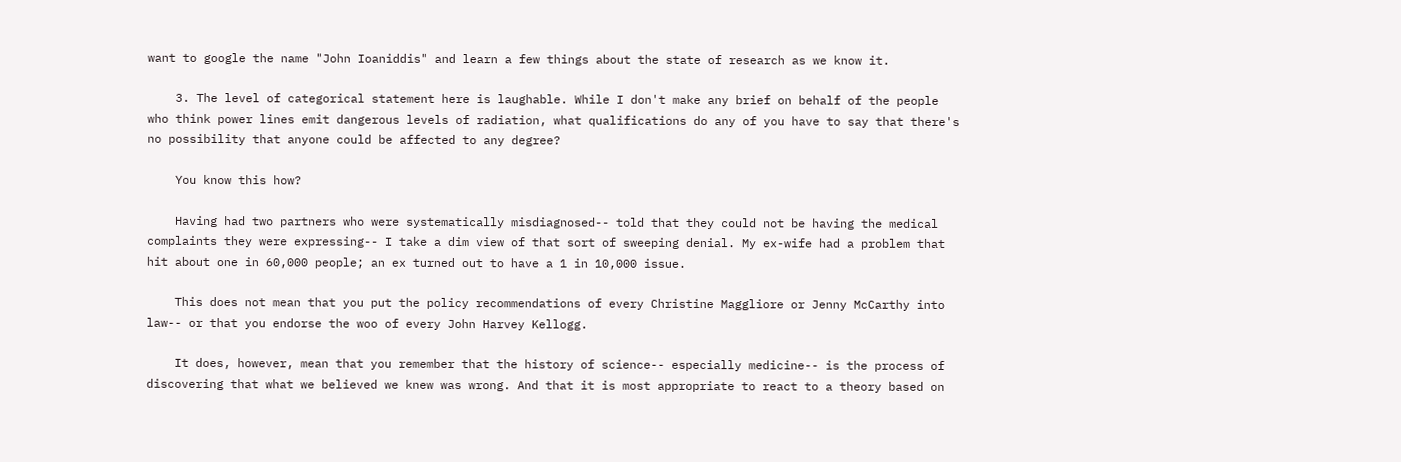want to google the name "John Ioaniddis" and learn a few things about the state of research as we know it.

    3. The level of categorical statement here is laughable. While I don't make any brief on behalf of the people who think power lines emit dangerous levels of radiation, what qualifications do any of you have to say that there's no possibility that anyone could be affected to any degree?

    You know this how?

    Having had two partners who were systematically misdiagnosed-- told that they could not be having the medical complaints they were expressing-- I take a dim view of that sort of sweeping denial. My ex-wife had a problem that hit about one in 60,000 people; an ex turned out to have a 1 in 10,000 issue.

    This does not mean that you put the policy recommendations of every Christine Maggliore or Jenny McCarthy into law-- or that you endorse the woo of every John Harvey Kellogg.

    It does, however, mean that you remember that the history of science-- especially medicine-- is the process of discovering that what we believed we knew was wrong. And that it is most appropriate to react to a theory based on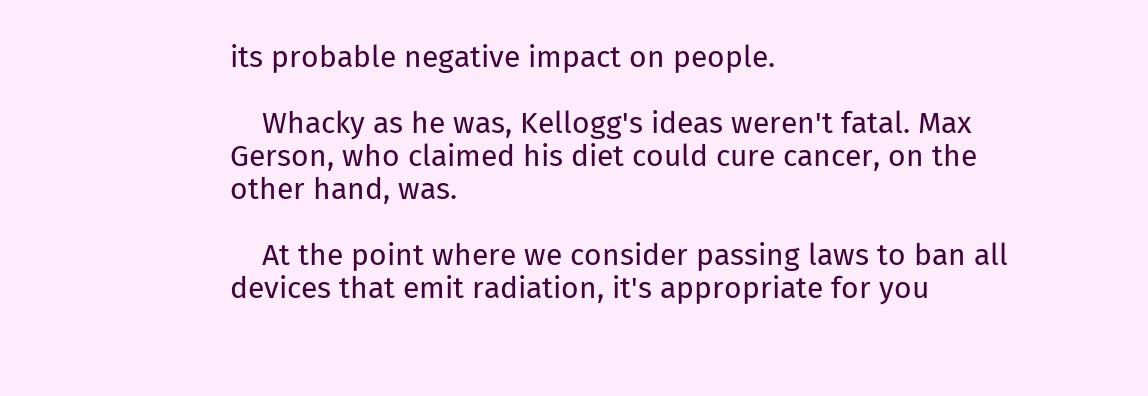its probable negative impact on people.

    Whacky as he was, Kellogg's ideas weren't fatal. Max Gerson, who claimed his diet could cure cancer, on the other hand, was.

    At the point where we consider passing laws to ban all devices that emit radiation, it's appropriate for you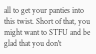all to get your panties into this twist. Short of that, you might want to STFU and be glad that you don't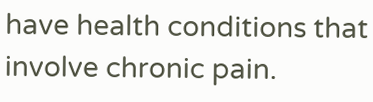have health conditions that involve chronic pain.